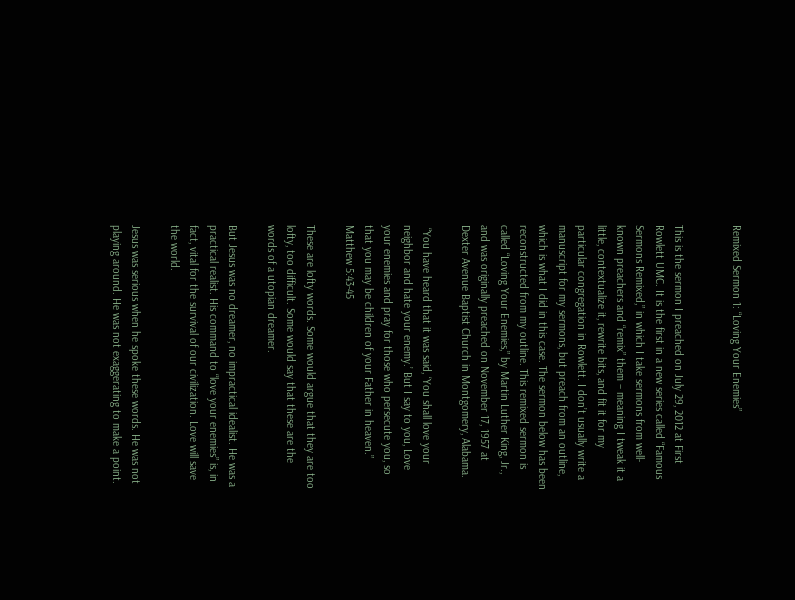Remixed Sermon 1: “Loving Your Enemies”


This is the sermon I preached on July 29, 2012 at First Rowlett UMC. It is the first in a new series called “Famous Sermons Remixed,” in which I take sermons from well-known preachers and “remix” them – meaning I tweak it a little, contextualize it, rewrite bits, and fit it for my particular congregation in Rowlett. I don’t usually write a manuscript for my sermons, but preach from an outline, which is what I did in this case. The sermon below has been reconstructed from my outline. This remixed sermon is called “Loving Your Enemies,” by Martin Luther King, Jr., and was originally preached on November 17, 1957 at Dexter Avenue Baptist Church in Montgomery, Alabama.

 “You have heard that it was said, ‘You shall love your neighbor and hate your enemy.’ But I say to you, Love your enemies and pray for those who persecute you, so that you may be children of your Father in heaven.” Matthew 5:43-45

These are lofty words. Some would argue that they are too lofty, too difficult. Some would say that these are the words of a utopian dreamer.

But Jesus was no dreamer, no impractical idealist. He was a practical realist. His command to “love your enemies” is, in fact, vital for the survival of our civilization. Love will save the world.

Jesus was serious when he spoke these words. He was not playing around. He was not exaggerating to make a point.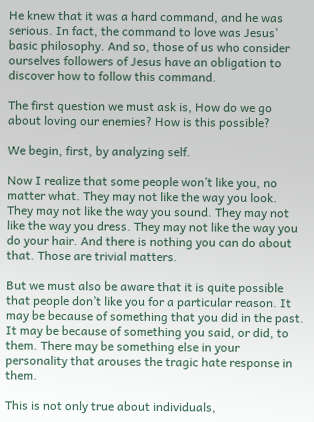He knew that it was a hard command, and he was serious. In fact, the command to love was Jesus’ basic philosophy. And so, those of us who consider ourselves followers of Jesus have an obligation to discover how to follow this command.

The first question we must ask is, How do we go about loving our enemies? How is this possible?

We begin, first, by analyzing self.

Now I realize that some people won’t like you, no matter what. They may not like the way you look. They may not like the way you sound. They may not like the way you dress. They may not like the way you do your hair. And there is nothing you can do about that. Those are trivial matters.

But we must also be aware that it is quite possible that people don’t like you for a particular reason. It may be because of something that you did in the past. It may be because of something you said, or did, to them. There may be something else in your personality that arouses the tragic hate response in them.

This is not only true about individuals,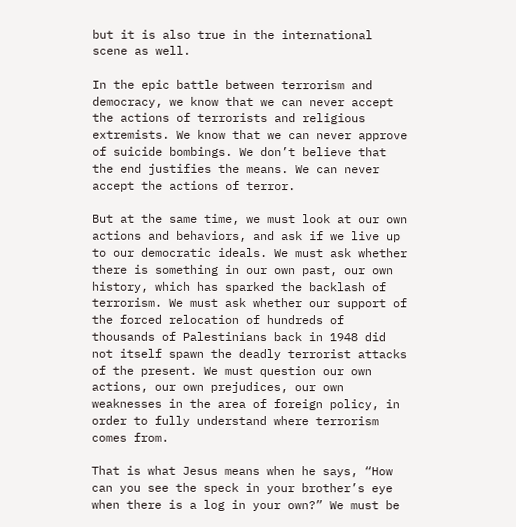but it is also true in the international scene as well.

In the epic battle between terrorism and democracy, we know that we can never accept the actions of terrorists and religious extremists. We know that we can never approve of suicide bombings. We don’t believe that the end justifies the means. We can never accept the actions of terror.

But at the same time, we must look at our own actions and behaviors, and ask if we live up to our democratic ideals. We must ask whether there is something in our own past, our own history, which has sparked the backlash of terrorism. We must ask whether our support of the forced relocation of hundreds of thousands of Palestinians back in 1948 did not itself spawn the deadly terrorist attacks of the present. We must question our own actions, our own prejudices, our own weaknesses in the area of foreign policy, in order to fully understand where terrorism comes from.

That is what Jesus means when he says, “How can you see the speck in your brother’s eye when there is a log in your own?” We must be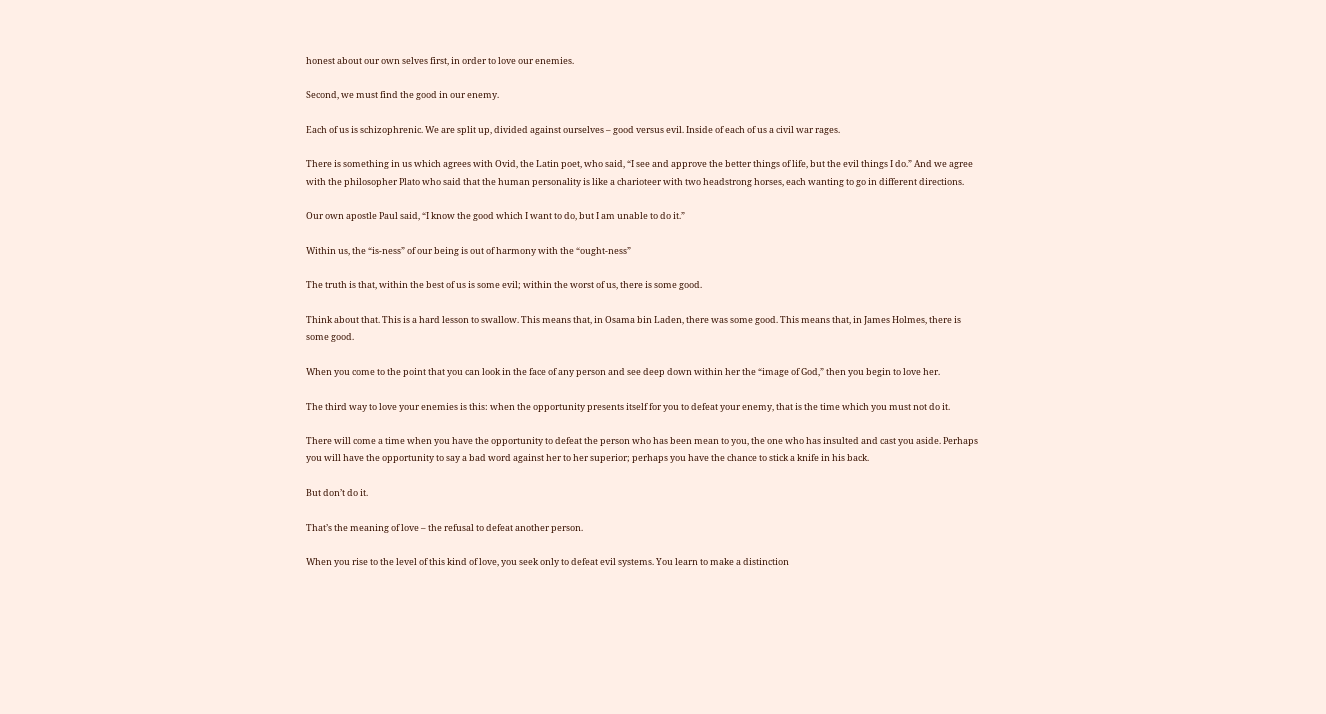honest about our own selves first, in order to love our enemies.

Second, we must find the good in our enemy.

Each of us is schizophrenic. We are split up, divided against ourselves – good versus evil. Inside of each of us a civil war rages.

There is something in us which agrees with Ovid, the Latin poet, who said, “I see and approve the better things of life, but the evil things I do.” And we agree with the philosopher Plato who said that the human personality is like a charioteer with two headstrong horses, each wanting to go in different directions.

Our own apostle Paul said, “I know the good which I want to do, but I am unable to do it.”

Within us, the “is-ness” of our being is out of harmony with the “ought-ness”

The truth is that, within the best of us is some evil; within the worst of us, there is some good.

Think about that. This is a hard lesson to swallow. This means that, in Osama bin Laden, there was some good. This means that, in James Holmes, there is some good.

When you come to the point that you can look in the face of any person and see deep down within her the “image of God,” then you begin to love her.

The third way to love your enemies is this: when the opportunity presents itself for you to defeat your enemy, that is the time which you must not do it.

There will come a time when you have the opportunity to defeat the person who has been mean to you, the one who has insulted and cast you aside. Perhaps you will have the opportunity to say a bad word against her to her superior; perhaps you have the chance to stick a knife in his back.

But don’t do it.

That’s the meaning of love – the refusal to defeat another person.

When you rise to the level of this kind of love, you seek only to defeat evil systems. You learn to make a distinction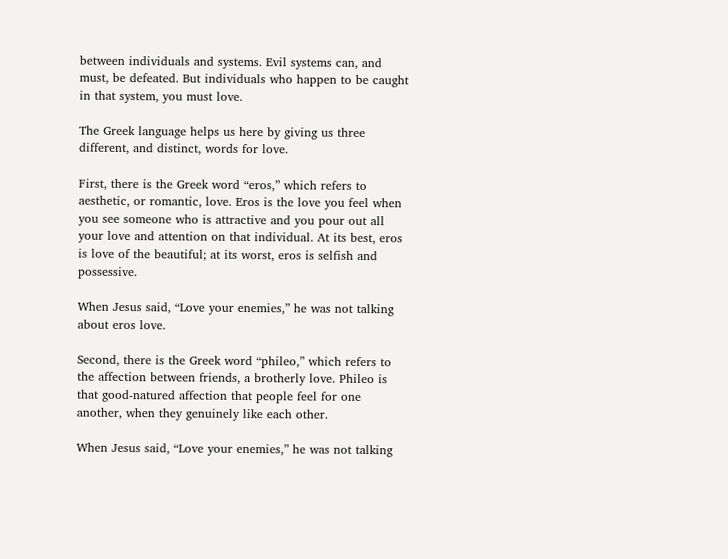between individuals and systems. Evil systems can, and must, be defeated. But individuals who happen to be caught in that system, you must love.

The Greek language helps us here by giving us three different, and distinct, words for love.

First, there is the Greek word “eros,” which refers to aesthetic, or romantic, love. Eros is the love you feel when you see someone who is attractive and you pour out all your love and attention on that individual. At its best, eros is love of the beautiful; at its worst, eros is selfish and possessive.

When Jesus said, “Love your enemies,” he was not talking about eros love.

Second, there is the Greek word “phileo,” which refers to the affection between friends, a brotherly love. Phileo is that good-natured affection that people feel for one another, when they genuinely like each other.

When Jesus said, “Love your enemies,” he was not talking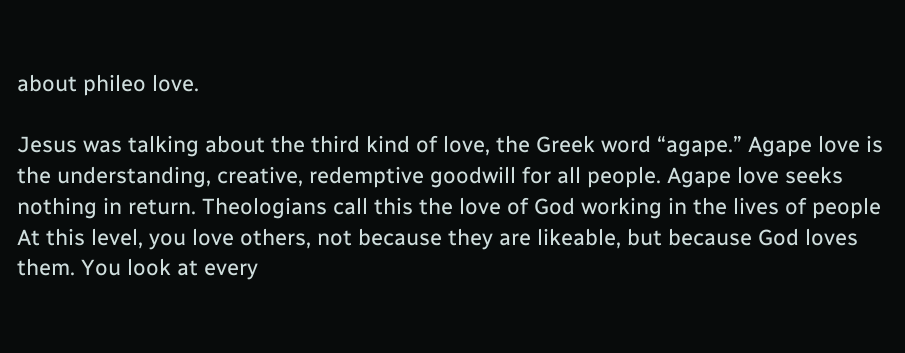about phileo love.

Jesus was talking about the third kind of love, the Greek word “agape.” Agape love is the understanding, creative, redemptive goodwill for all people. Agape love seeks nothing in return. Theologians call this the love of God working in the lives of people
At this level, you love others, not because they are likeable, but because God loves them. You look at every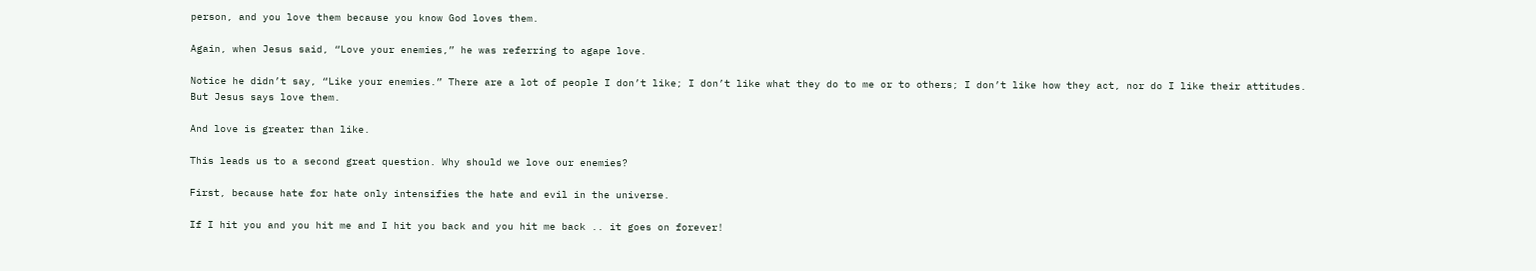person, and you love them because you know God loves them.

Again, when Jesus said, “Love your enemies,” he was referring to agape love.

Notice he didn’t say, “Like your enemies.” There are a lot of people I don’t like; I don’t like what they do to me or to others; I don’t like how they act, nor do I like their attitudes.
But Jesus says love them.

And love is greater than like.

This leads us to a second great question. Why should we love our enemies?

First, because hate for hate only intensifies the hate and evil in the universe.

If I hit you and you hit me and I hit you back and you hit me back .. it goes on forever!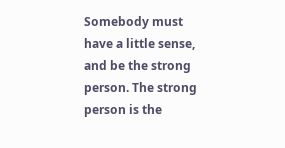Somebody must have a little sense, and be the strong person. The strong person is the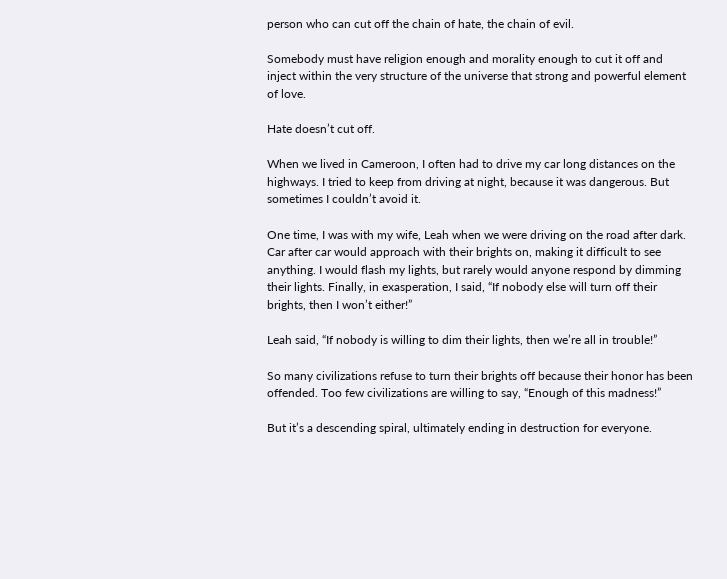person who can cut off the chain of hate, the chain of evil.

Somebody must have religion enough and morality enough to cut it off and inject within the very structure of the universe that strong and powerful element of love.

Hate doesn’t cut off.

When we lived in Cameroon, I often had to drive my car long distances on the highways. I tried to keep from driving at night, because it was dangerous. But sometimes I couldn’t avoid it.

One time, I was with my wife, Leah when we were driving on the road after dark. Car after car would approach with their brights on, making it difficult to see anything. I would flash my lights, but rarely would anyone respond by dimming their lights. Finally, in exasperation, I said, “If nobody else will turn off their brights, then I won’t either!”

Leah said, “If nobody is willing to dim their lights, then we’re all in trouble!”

So many civilizations refuse to turn their brights off because their honor has been offended. Too few civilizations are willing to say, “Enough of this madness!”

But it’s a descending spiral, ultimately ending in destruction for everyone.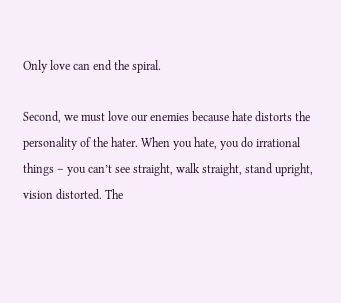Only love can end the spiral.

Second, we must love our enemies because hate distorts the personality of the hater. When you hate, you do irrational things – you can’t see straight, walk straight, stand upright, vision distorted. The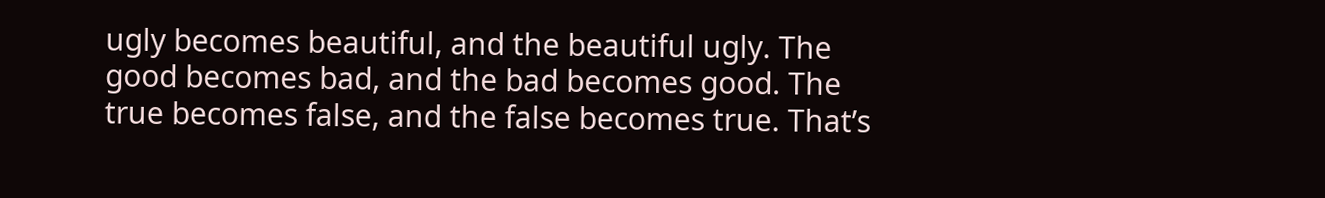ugly becomes beautiful, and the beautiful ugly. The good becomes bad, and the bad becomes good. The true becomes false, and the false becomes true. That’s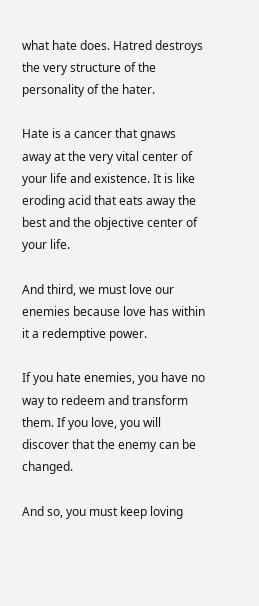what hate does. Hatred destroys the very structure of the personality of the hater.

Hate is a cancer that gnaws away at the very vital center of your life and existence. It is like eroding acid that eats away the best and the objective center of your life.

And third, we must love our enemies because love has within it a redemptive power.

If you hate enemies, you have no way to redeem and transform them. If you love, you will discover that the enemy can be changed.

And so, you must keep loving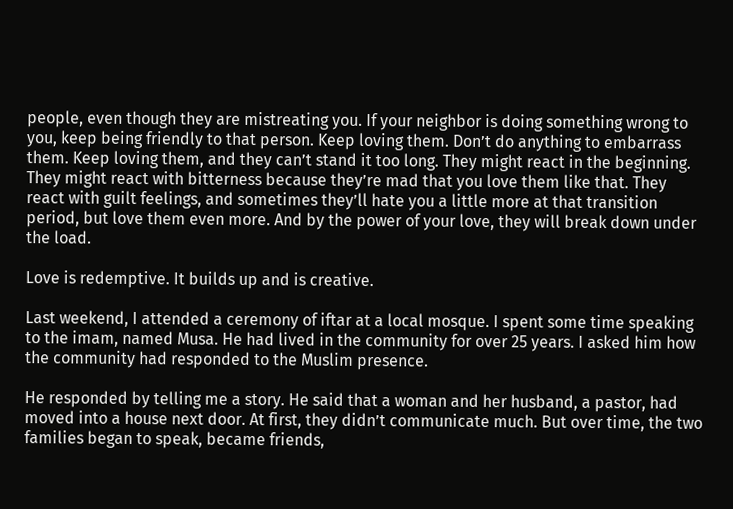people, even though they are mistreating you. If your neighbor is doing something wrong to you, keep being friendly to that person. Keep loving them. Don’t do anything to embarrass them. Keep loving them, and they can’t stand it too long. They might react in the beginning. They might react with bitterness because they’re mad that you love them like that. They react with guilt feelings, and sometimes they’ll hate you a little more at that transition period, but love them even more. And by the power of your love, they will break down under the load.

Love is redemptive. It builds up and is creative.

Last weekend, I attended a ceremony of iftar at a local mosque. I spent some time speaking to the imam, named Musa. He had lived in the community for over 25 years. I asked him how the community had responded to the Muslim presence.

He responded by telling me a story. He said that a woman and her husband, a pastor, had moved into a house next door. At first, they didn’t communicate much. But over time, the two families began to speak, became friends,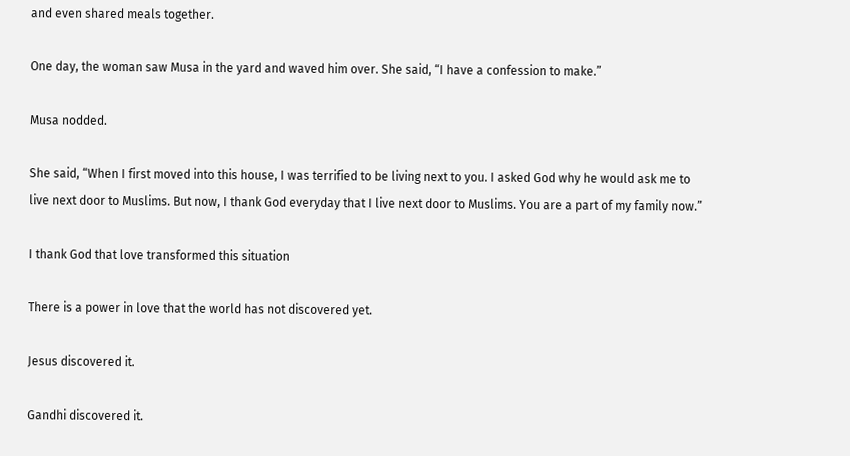and even shared meals together.

One day, the woman saw Musa in the yard and waved him over. She said, “I have a confession to make.”

Musa nodded.

She said, “When I first moved into this house, I was terrified to be living next to you. I asked God why he would ask me to live next door to Muslims. But now, I thank God everyday that I live next door to Muslims. You are a part of my family now.”

I thank God that love transformed this situation

There is a power in love that the world has not discovered yet.

Jesus discovered it.

Gandhi discovered it.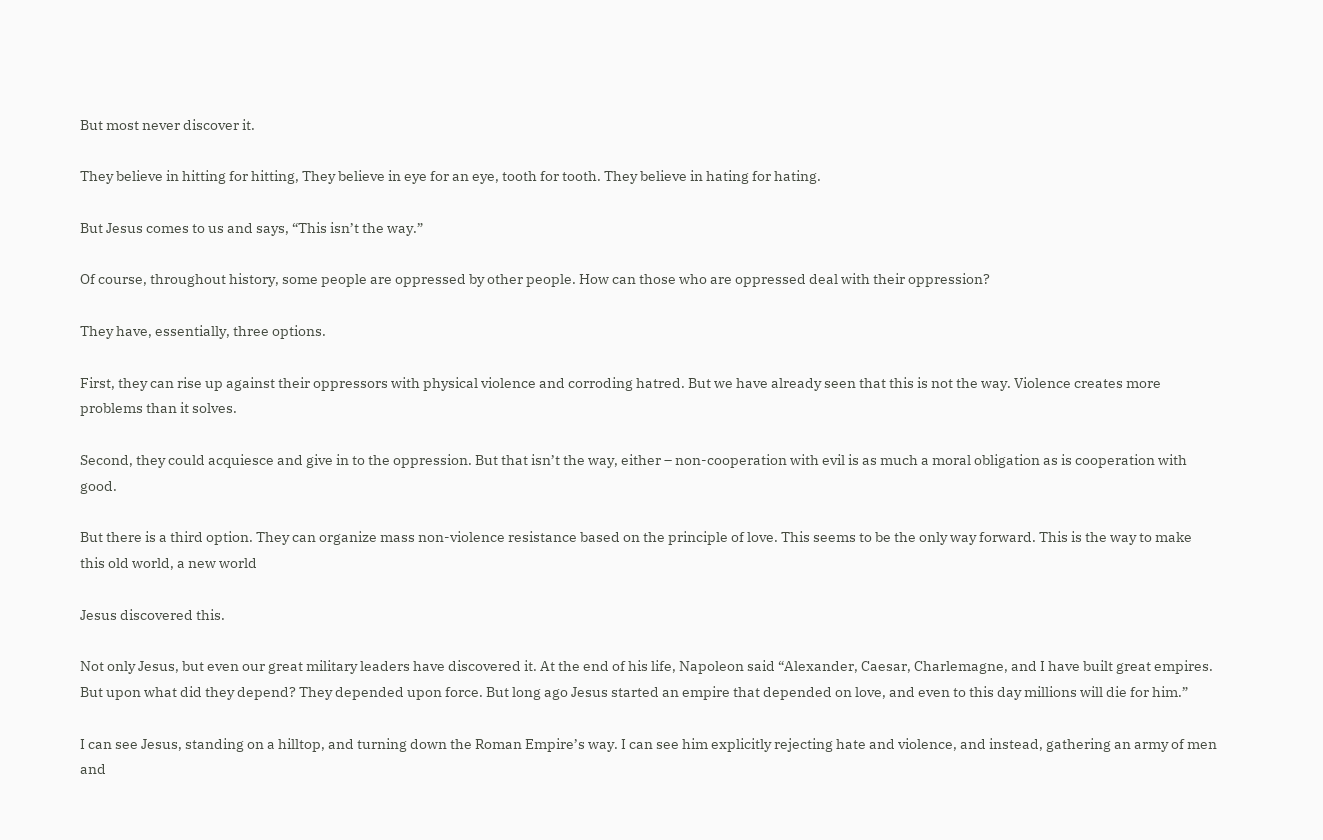But most never discover it.

They believe in hitting for hitting, They believe in eye for an eye, tooth for tooth. They believe in hating for hating.

But Jesus comes to us and says, “This isn’t the way.”

Of course, throughout history, some people are oppressed by other people. How can those who are oppressed deal with their oppression?

They have, essentially, three options.

First, they can rise up against their oppressors with physical violence and corroding hatred. But we have already seen that this is not the way. Violence creates more problems than it solves.

Second, they could acquiesce and give in to the oppression. But that isn’t the way, either – non-cooperation with evil is as much a moral obligation as is cooperation with good.

But there is a third option. They can organize mass non-violence resistance based on the principle of love. This seems to be the only way forward. This is the way to make this old world, a new world

Jesus discovered this.

Not only Jesus, but even our great military leaders have discovered it. At the end of his life, Napoleon said “Alexander, Caesar, Charlemagne, and I have built great empires. But upon what did they depend? They depended upon force. But long ago Jesus started an empire that depended on love, and even to this day millions will die for him.”

I can see Jesus, standing on a hilltop, and turning down the Roman Empire’s way. I can see him explicitly rejecting hate and violence, and instead, gathering an army of men and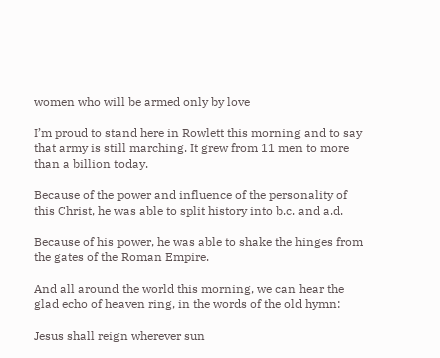women who will be armed only by love

I’m proud to stand here in Rowlett this morning and to say that army is still marching. It grew from 11 men to more than a billion today.

Because of the power and influence of the personality of this Christ, he was able to split history into b.c. and a.d.

Because of his power, he was able to shake the hinges from the gates of the Roman Empire.

And all around the world this morning, we can hear the glad echo of heaven ring, in the words of the old hymn:

Jesus shall reign wherever sun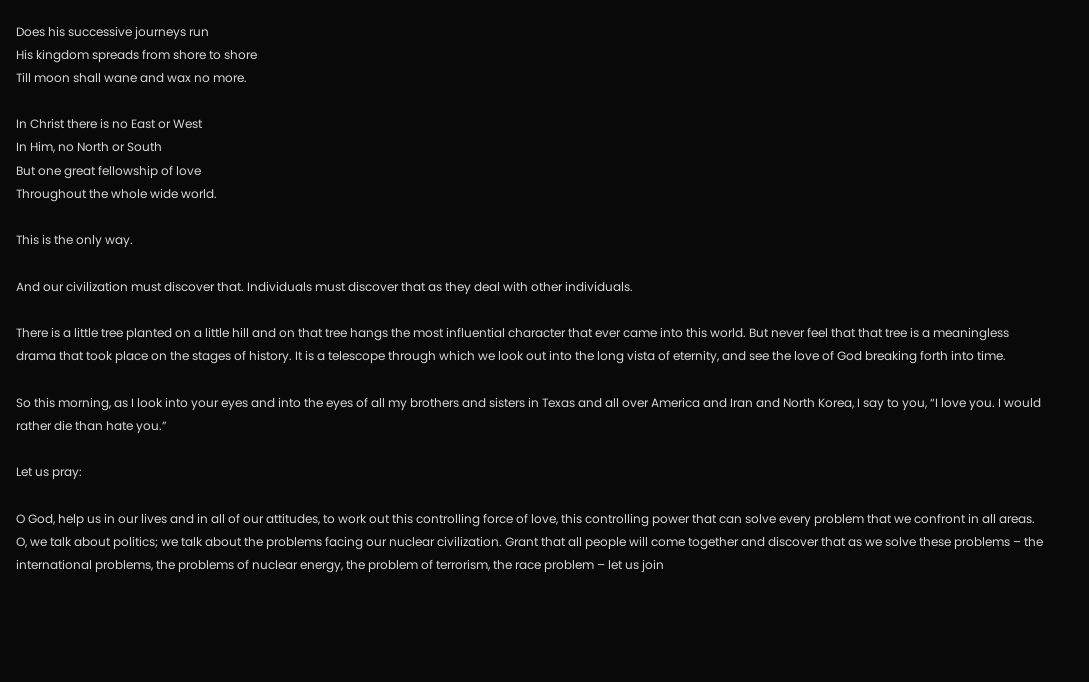Does his successive journeys run
His kingdom spreads from shore to shore
Till moon shall wane and wax no more.

In Christ there is no East or West
In Him, no North or South
But one great fellowship of love
Throughout the whole wide world.

This is the only way.

And our civilization must discover that. Individuals must discover that as they deal with other individuals.

There is a little tree planted on a little hill and on that tree hangs the most influential character that ever came into this world. But never feel that that tree is a meaningless drama that took place on the stages of history. It is a telescope through which we look out into the long vista of eternity, and see the love of God breaking forth into time.

So this morning, as I look into your eyes and into the eyes of all my brothers and sisters in Texas and all over America and Iran and North Korea, I say to you, “I love you. I would rather die than hate you.”

Let us pray:

O God, help us in our lives and in all of our attitudes, to work out this controlling force of love, this controlling power that can solve every problem that we confront in all areas. O, we talk about politics; we talk about the problems facing our nuclear civilization. Grant that all people will come together and discover that as we solve these problems – the international problems, the problems of nuclear energy, the problem of terrorism, the race problem – let us join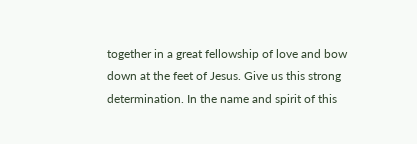together in a great fellowship of love and bow down at the feet of Jesus. Give us this strong determination. In the name and spirit of this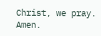Christ, we pray. Amen.